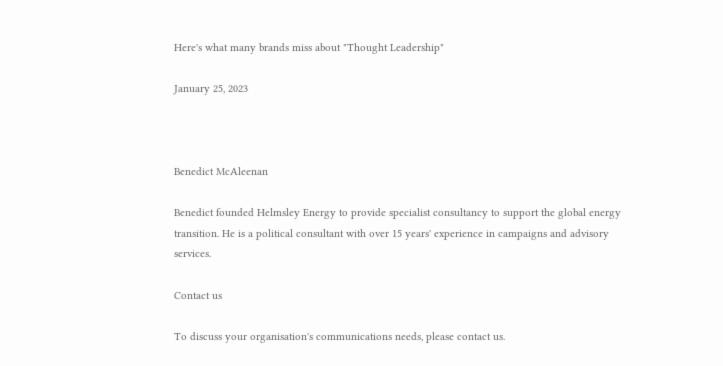Here's what many brands miss about "Thought Leadership"

January 25, 2023



Benedict McAleenan

Benedict founded Helmsley Energy to provide specialist consultancy to support the global energy transition. He is a political consultant with over 15 years' experience in campaigns and advisory services.

Contact us

To discuss your organisation's communications needs, please contact us.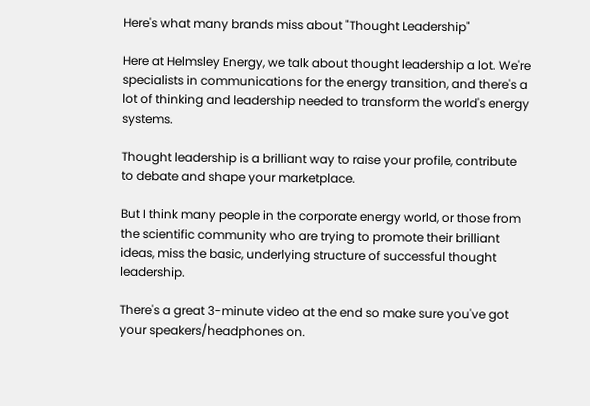Here's what many brands miss about "Thought Leadership"

Here at Helmsley Energy, we talk about thought leadership a lot. We're specialists in communications for the energy transition, and there's a lot of thinking and leadership needed to transform the world's energy systems.

Thought leadership is a brilliant way to raise your profile, contribute to debate and shape your marketplace.

But I think many people in the corporate energy world, or those from the scientific community who are trying to promote their brilliant ideas, miss the basic, underlying structure of successful thought leadership.

There's a great 3-minute video at the end so make sure you've got your speakers/headphones on.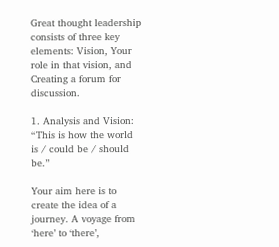Great thought leadership consists of three key elements: Vision, Your role in that vision, and Creating a forum for discussion.

1. Analysis and Vision: “This is how the world is / could be / should be.”

Your aim here is to create the idea of a journey. A voyage from ‘here’ to ‘there’,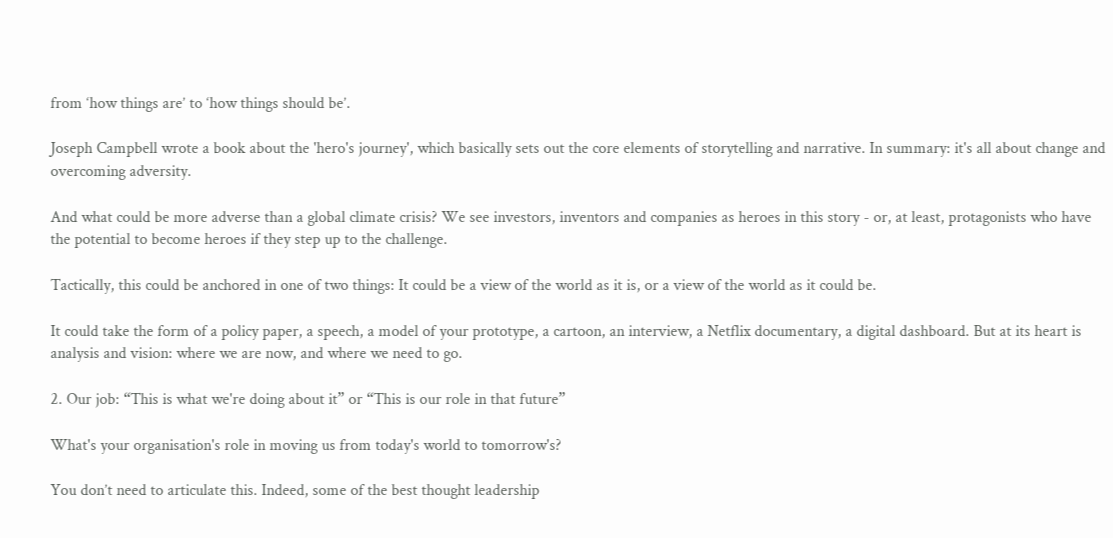from ‘how things are’ to ‘how things should be’.

Joseph Campbell wrote a book about the 'hero's journey', which basically sets out the core elements of storytelling and narrative. In summary: it's all about change and overcoming adversity.

And what could be more adverse than a global climate crisis? We see investors, inventors and companies as heroes in this story - or, at least, protagonists who have the potential to become heroes if they step up to the challenge.

Tactically, this could be anchored in one of two things: It could be a view of the world as it is, or a view of the world as it could be.

It could take the form of a policy paper, a speech, a model of your prototype, a cartoon, an interview, a Netflix documentary, a digital dashboard. But at its heart is analysis and vision: where we are now, and where we need to go.

2. Our job: “This is what we're doing about it” or “This is our role in that future”

What's your organisation's role in moving us from today's world to tomorrow's?

You don’t need to articulate this. Indeed, some of the best thought leadership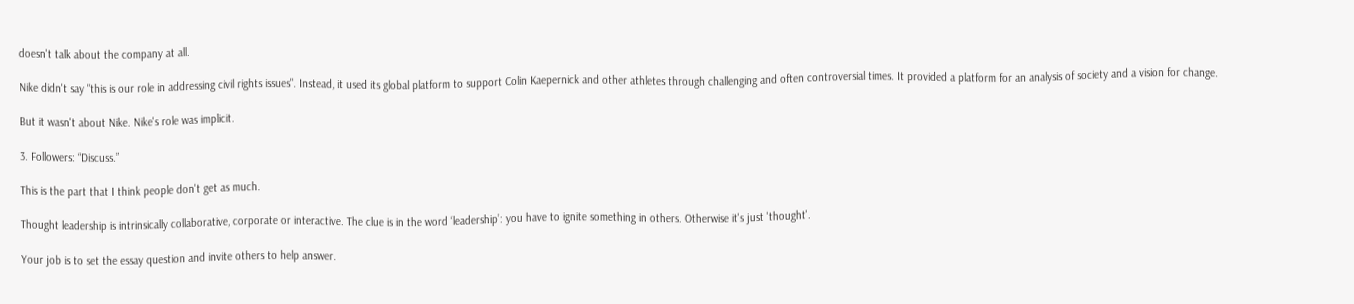doesn't talk about the company at all.

Nike didn't say "this is our role in addressing civil rights issues". Instead, it used its global platform to support Colin Kaepernick and other athletes through challenging and often controversial times. It provided a platform for an analysis of society and a vision for change.

But it wasn't about Nike. Nike's role was implicit.

3. Followers: “Discuss.”

This is the part that I think people don't get as much.

Thought leadership is intrinsically collaborative, corporate or interactive. The clue is in the word ‘leadership’: you have to ignite something in others. Otherwise it's just 'thought'.

Your job is to set the essay question and invite others to help answer.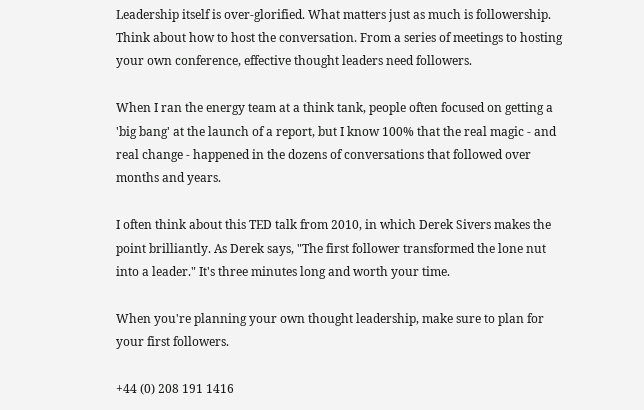Leadership itself is over-glorified. What matters just as much is followership. Think about how to host the conversation. From a series of meetings to hosting your own conference, effective thought leaders need followers.

When I ran the energy team at a think tank, people often focused on getting a 'big bang' at the launch of a report, but I know 100% that the real magic - and real change - happened in the dozens of conversations that followed over months and years.

I often think about this TED talk from 2010, in which Derek Sivers makes the point brilliantly. As Derek says, "The first follower transformed the lone nut into a leader." It's three minutes long and worth your time.

When you're planning your own thought leadership, make sure to plan for your first followers.

+44 (0) 208 191 1416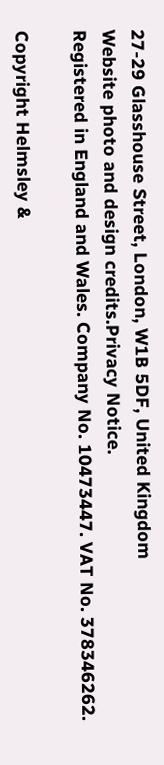27-29 Glasshouse Street, London, W1B 5DF, United Kingdom
Website photo and design credits.Privacy Notice.
Registered in England and Wales. Company No. 10473447. VAT No. 378346262.

Copyright Helmsley &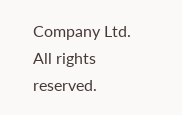Company Ltd. All rights reserved.